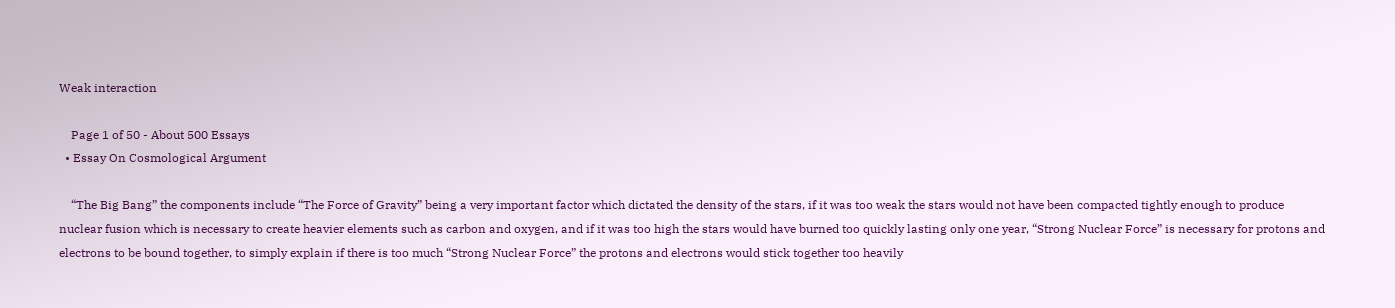Weak interaction

    Page 1 of 50 - About 500 Essays
  • Essay On Cosmological Argument

    “The Big Bang” the components include “The Force of Gravity” being a very important factor which dictated the density of the stars, if it was too weak the stars would not have been compacted tightly enough to produce nuclear fusion which is necessary to create heavier elements such as carbon and oxygen, and if it was too high the stars would have burned too quickly lasting only one year, “Strong Nuclear Force” is necessary for protons and electrons to be bound together, to simply explain if there is too much “Strong Nuclear Force” the protons and electrons would stick together too heavily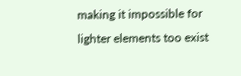making it impossible for lighter elements too exist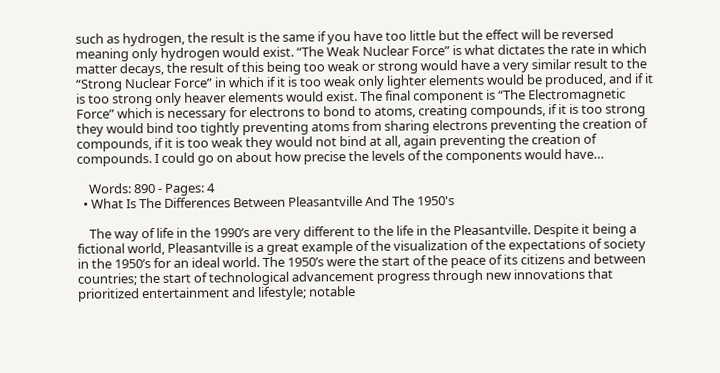such as hydrogen, the result is the same if you have too little but the effect will be reversed meaning only hydrogen would exist. “The Weak Nuclear Force” is what dictates the rate in which matter decays, the result of this being too weak or strong would have a very similar result to the “Strong Nuclear Force” in which if it is too weak only lighter elements would be produced, and if it is too strong only heaver elements would exist. The final component is “The Electromagnetic Force” which is necessary for electrons to bond to atoms, creating compounds, if it is too strong they would bind too tightly preventing atoms from sharing electrons preventing the creation of compounds, if it is too weak they would not bind at all, again preventing the creation of compounds. I could go on about how precise the levels of the components would have…

    Words: 890 - Pages: 4
  • What Is The Differences Between Pleasantville And The 1950's

    The way of life in the 1990’s are very different to the life in the Pleasantville. Despite it being a fictional world, Pleasantville is a great example of the visualization of the expectations of society in the 1950’s for an ideal world. The 1950’s were the start of the peace of its citizens and between countries; the start of technological advancement progress through new innovations that prioritized entertainment and lifestyle; notable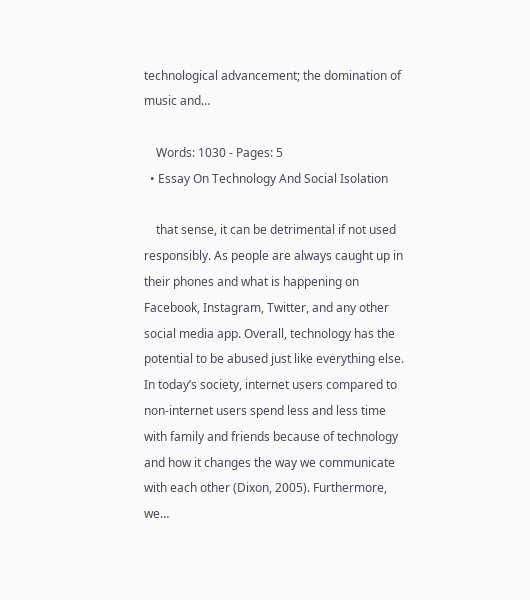technological advancement; the domination of music and…

    Words: 1030 - Pages: 5
  • Essay On Technology And Social Isolation

    that sense, it can be detrimental if not used responsibly. As people are always caught up in their phones and what is happening on Facebook, Instagram, Twitter, and any other social media app. Overall, technology has the potential to be abused just like everything else. In today’s society, internet users compared to non-internet users spend less and less time with family and friends because of technology and how it changes the way we communicate with each other (Dixon, 2005). Furthermore, we…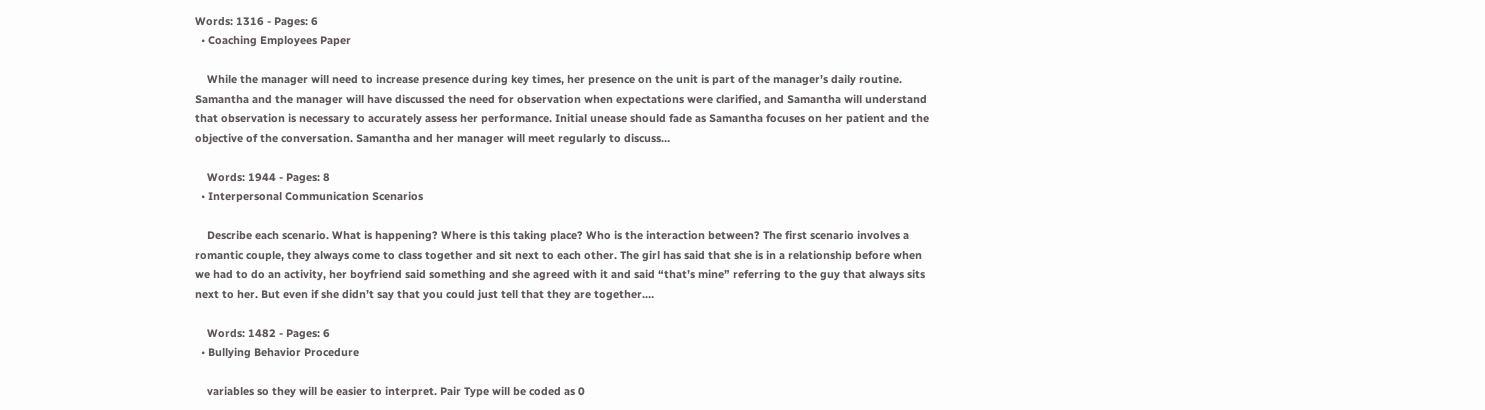Words: 1316 - Pages: 6
  • Coaching Employees Paper

    While the manager will need to increase presence during key times, her presence on the unit is part of the manager’s daily routine. Samantha and the manager will have discussed the need for observation when expectations were clarified, and Samantha will understand that observation is necessary to accurately assess her performance. Initial unease should fade as Samantha focuses on her patient and the objective of the conversation. Samantha and her manager will meet regularly to discuss…

    Words: 1944 - Pages: 8
  • Interpersonal Communication Scenarios

    Describe each scenario. What is happening? Where is this taking place? Who is the interaction between? The first scenario involves a romantic couple, they always come to class together and sit next to each other. The girl has said that she is in a relationship before when we had to do an activity, her boyfriend said something and she agreed with it and said “that’s mine” referring to the guy that always sits next to her. But even if she didn’t say that you could just tell that they are together.…

    Words: 1482 - Pages: 6
  • Bullying Behavior Procedure

    variables so they will be easier to interpret. Pair Type will be coded as 0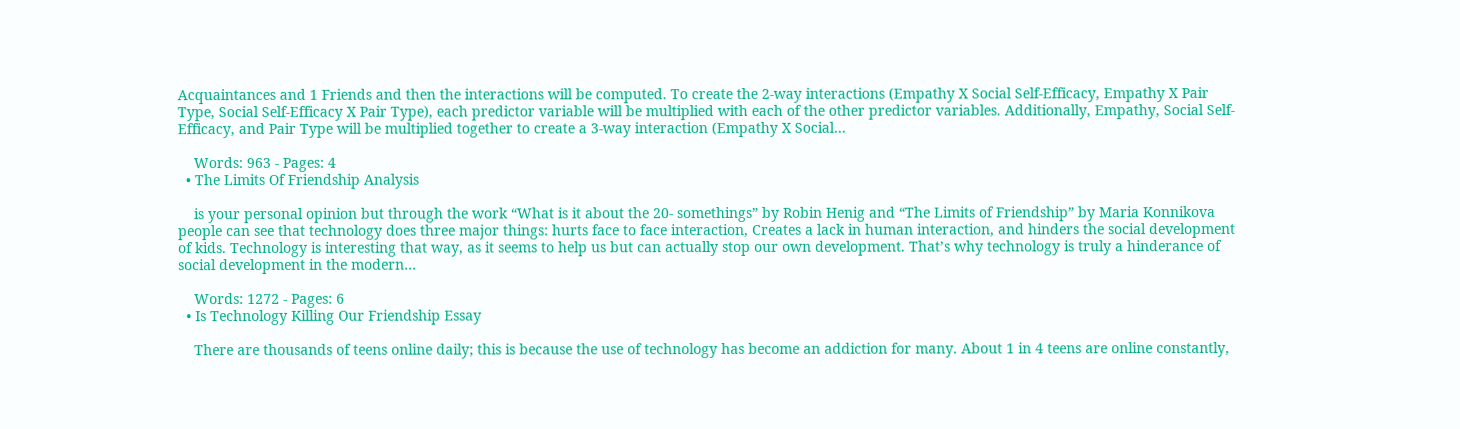Acquaintances and 1 Friends and then the interactions will be computed. To create the 2-way interactions (Empathy X Social Self-Efficacy, Empathy X Pair Type, Social Self-Efficacy X Pair Type), each predictor variable will be multiplied with each of the other predictor variables. Additionally, Empathy, Social Self-Efficacy, and Pair Type will be multiplied together to create a 3-way interaction (Empathy X Social…

    Words: 963 - Pages: 4
  • The Limits Of Friendship Analysis

    is your personal opinion but through the work “What is it about the 20- somethings” by Robin Henig and “The Limits of Friendship” by Maria Konnikova people can see that technology does three major things: hurts face to face interaction, Creates a lack in human interaction, and hinders the social development of kids. Technology is interesting that way, as it seems to help us but can actually stop our own development. That’s why technology is truly a hinderance of social development in the modern…

    Words: 1272 - Pages: 6
  • Is Technology Killing Our Friendship Essay

    There are thousands of teens online daily; this is because the use of technology has become an addiction for many. About 1 in 4 teens are online constantly,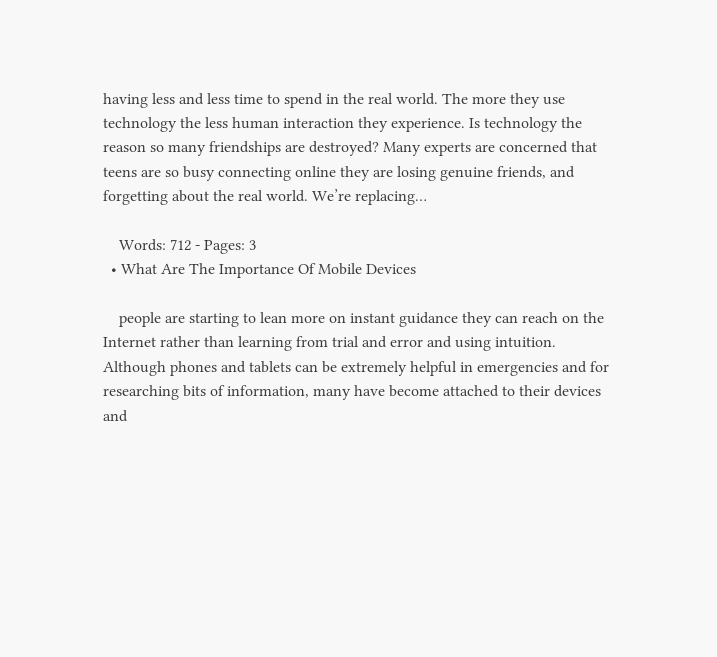having less and less time to spend in the real world. The more they use technology the less human interaction they experience. Is technology the reason so many friendships are destroyed? Many experts are concerned that teens are so busy connecting online they are losing genuine friends, and forgetting about the real world. We’re replacing…

    Words: 712 - Pages: 3
  • What Are The Importance Of Mobile Devices

    people are starting to lean more on instant guidance they can reach on the Internet rather than learning from trial and error and using intuition. Although phones and tablets can be extremely helpful in emergencies and for researching bits of information, many have become attached to their devices and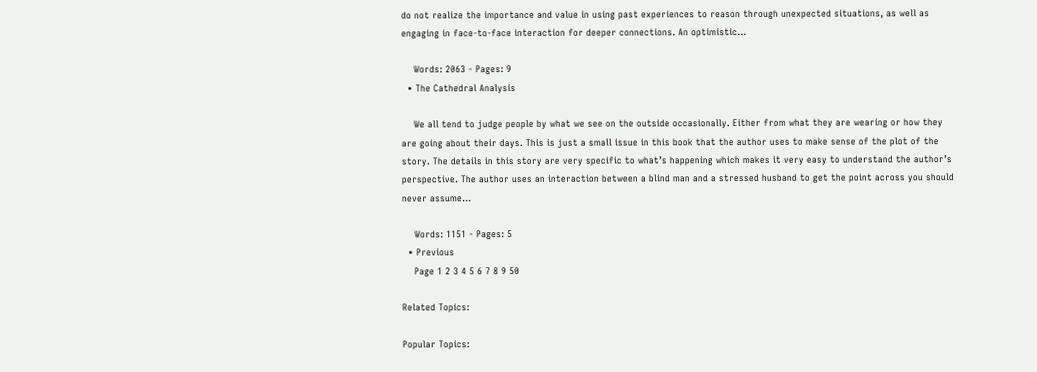do not realize the importance and value in using past experiences to reason through unexpected situations, as well as engaging in face-to-face interaction for deeper connections. An optimistic…

    Words: 2063 - Pages: 9
  • The Cathedral Analysis

    We all tend to judge people by what we see on the outside occasionally. Either from what they are wearing or how they are going about their days. This is just a small issue in this book that the author uses to make sense of the plot of the story. The details in this story are very specific to what’s happening which makes it very easy to understand the author’s perspective. The author uses an interaction between a blind man and a stressed husband to get the point across you should never assume…

    Words: 1151 - Pages: 5
  • Previous
    Page 1 2 3 4 5 6 7 8 9 50

Related Topics:

Popular Topics: